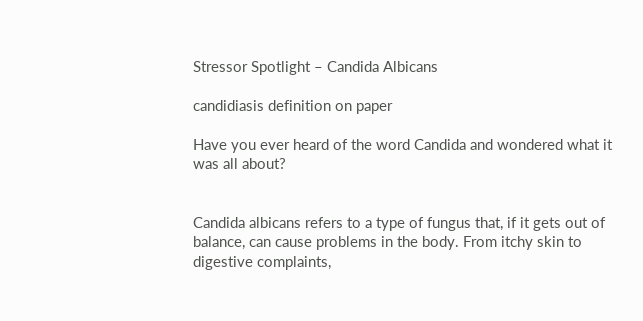Stressor Spotlight – Candida Albicans

candidiasis definition on paper

Have you ever heard of the word Candida and wondered what it was all about?


Candida albicans refers to a type of fungus that, if it gets out of balance, can cause problems in the body. From itchy skin to digestive complaints,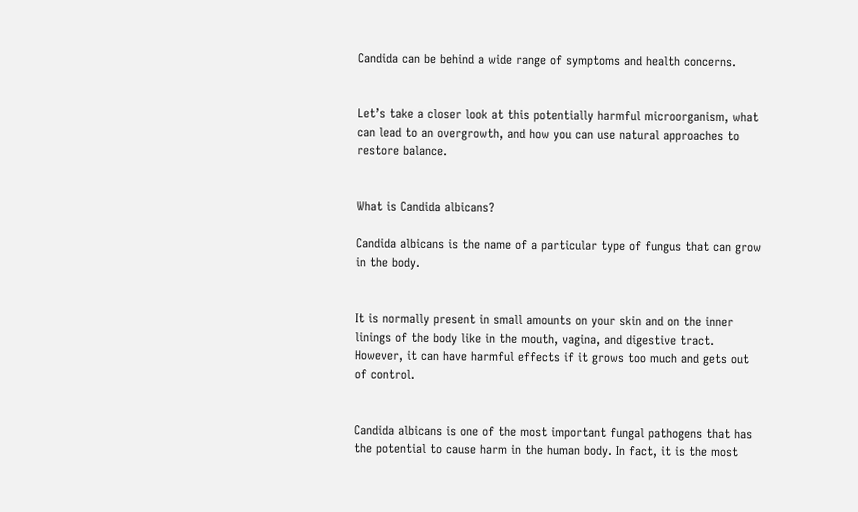Candida can be behind a wide range of symptoms and health concerns.


Let’s take a closer look at this potentially harmful microorganism, what can lead to an overgrowth, and how you can use natural approaches to restore balance.


What is Candida albicans?

Candida albicans is the name of a particular type of fungus that can grow in the body.


It is normally present in small amounts on your skin and on the inner linings of the body like in the mouth, vagina, and digestive tract. However, it can have harmful effects if it grows too much and gets out of control.


Candida albicans is one of the most important fungal pathogens that has the potential to cause harm in the human body. In fact, it is the most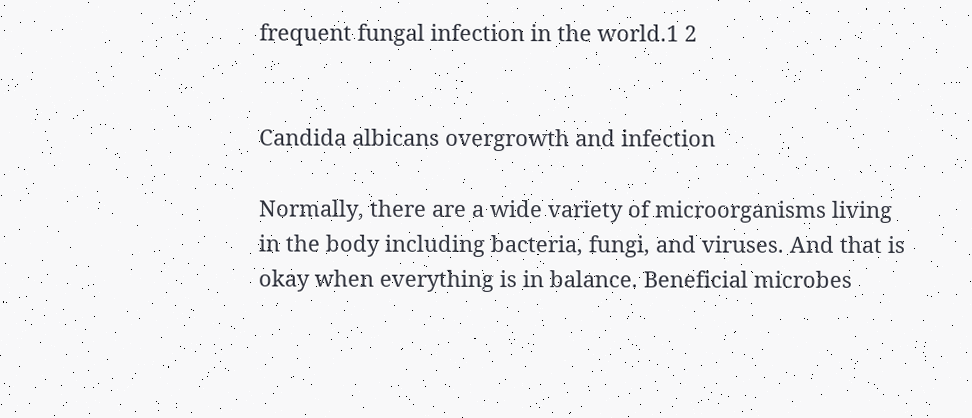frequent fungal infection in the world.1 2


Candida albicans overgrowth and infection

Normally, there are a wide variety of microorganisms living in the body including bacteria, fungi, and viruses. And that is okay when everything is in balance. Beneficial microbes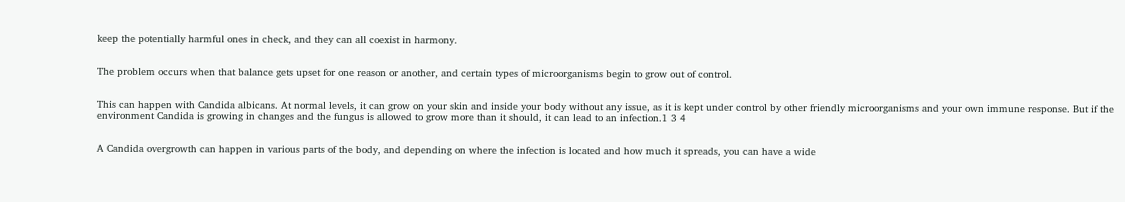keep the potentially harmful ones in check, and they can all coexist in harmony.


The problem occurs when that balance gets upset for one reason or another, and certain types of microorganisms begin to grow out of control.


This can happen with Candida albicans. At normal levels, it can grow on your skin and inside your body without any issue, as it is kept under control by other friendly microorganisms and your own immune response. But if the environment Candida is growing in changes and the fungus is allowed to grow more than it should, it can lead to an infection.1 3 4


A Candida overgrowth can happen in various parts of the body, and depending on where the infection is located and how much it spreads, you can have a wide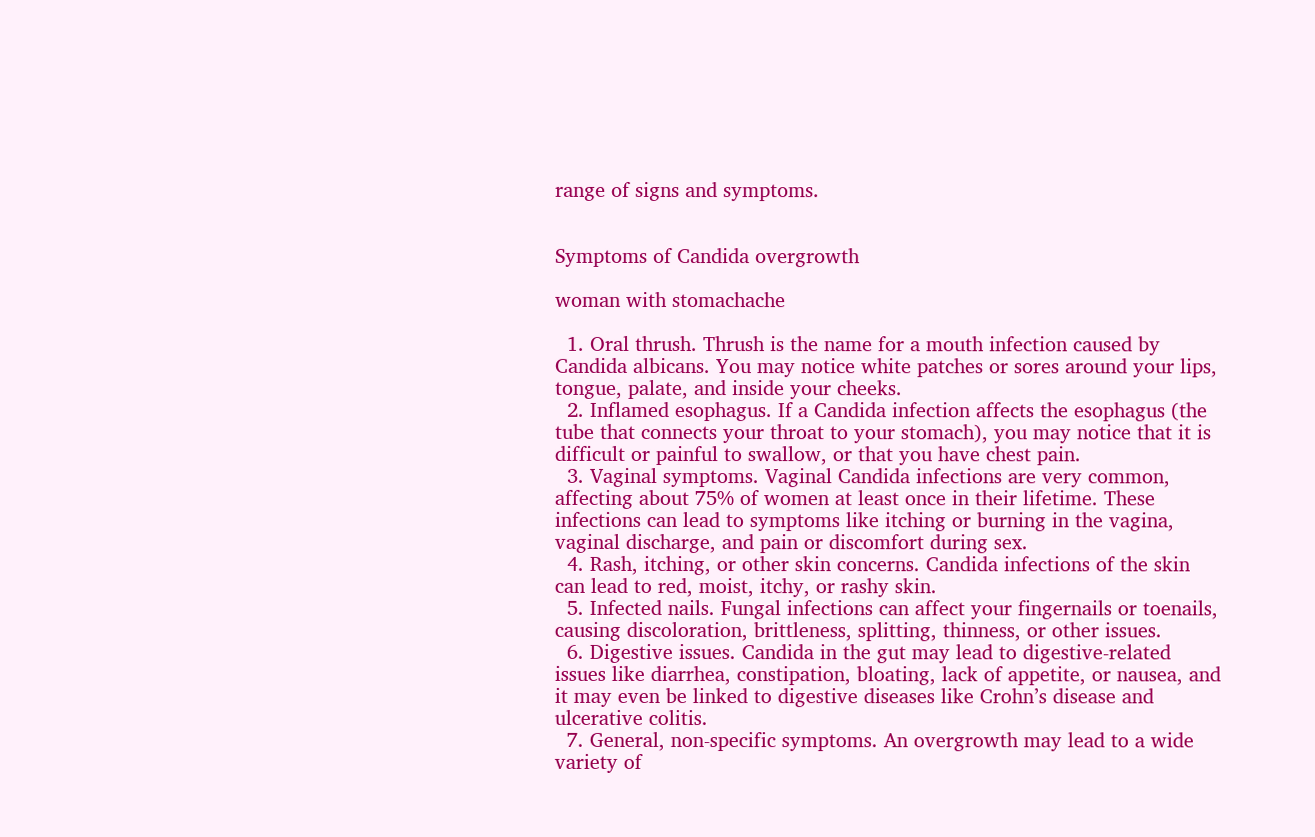range of signs and symptoms.


Symptoms of Candida overgrowth

woman with stomachache

  1. Oral thrush. Thrush is the name for a mouth infection caused by Candida albicans. You may notice white patches or sores around your lips, tongue, palate, and inside your cheeks.
  2. Inflamed esophagus. If a Candida infection affects the esophagus (the tube that connects your throat to your stomach), you may notice that it is difficult or painful to swallow, or that you have chest pain.
  3. Vaginal symptoms. Vaginal Candida infections are very common, affecting about 75% of women at least once in their lifetime. These infections can lead to symptoms like itching or burning in the vagina, vaginal discharge, and pain or discomfort during sex.
  4. Rash, itching, or other skin concerns. Candida infections of the skin can lead to red, moist, itchy, or rashy skin.
  5. Infected nails. Fungal infections can affect your fingernails or toenails, causing discoloration, brittleness, splitting, thinness, or other issues.
  6. Digestive issues. Candida in the gut may lead to digestive-related issues like diarrhea, constipation, bloating, lack of appetite, or nausea, and it may even be linked to digestive diseases like Crohn’s disease and ulcerative colitis.
  7. General, non-specific symptoms. An overgrowth may lead to a wide variety of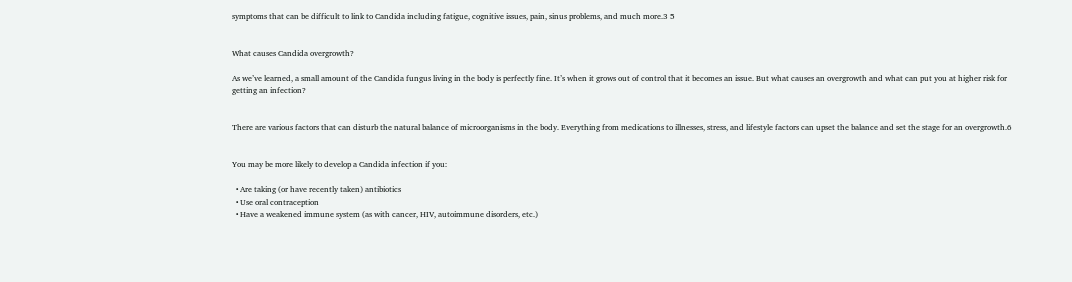symptoms that can be difficult to link to Candida including fatigue, cognitive issues, pain, sinus problems, and much more.3 5


What causes Candida overgrowth?

As we’ve learned, a small amount of the Candida fungus living in the body is perfectly fine. It’s when it grows out of control that it becomes an issue. But what causes an overgrowth and what can put you at higher risk for getting an infection?


There are various factors that can disturb the natural balance of microorganisms in the body. Everything from medications to illnesses, stress, and lifestyle factors can upset the balance and set the stage for an overgrowth.6


You may be more likely to develop a Candida infection if you:

  • Are taking (or have recently taken) antibiotics
  • Use oral contraception
  • Have a weakened immune system (as with cancer, HIV, autoimmune disorders, etc.)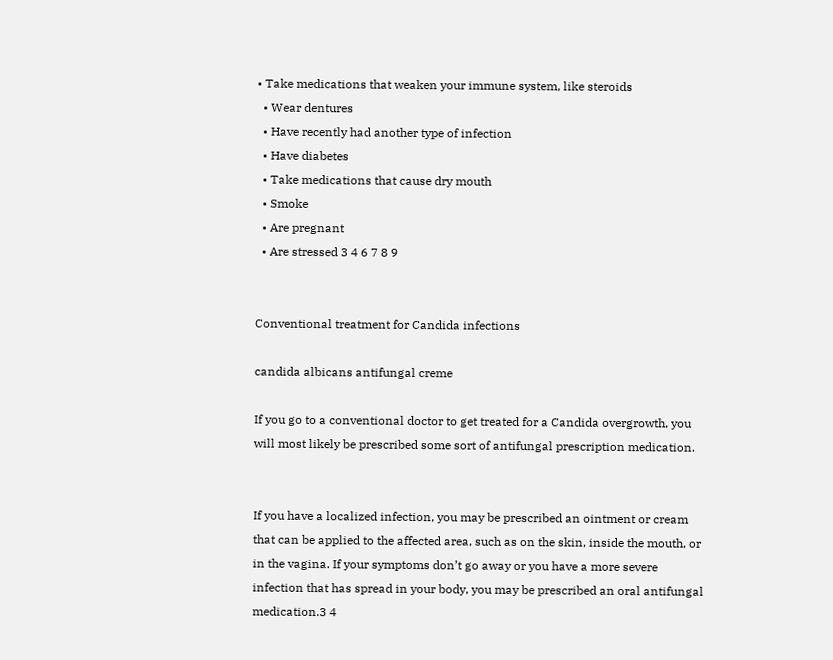• Take medications that weaken your immune system, like steroids
  • Wear dentures
  • Have recently had another type of infection
  • Have diabetes
  • Take medications that cause dry mouth
  • Smoke
  • Are pregnant
  • Are stressed 3 4 6 7 8 9


Conventional treatment for Candida infections

candida albicans antifungal creme

If you go to a conventional doctor to get treated for a Candida overgrowth, you will most likely be prescribed some sort of antifungal prescription medication.


If you have a localized infection, you may be prescribed an ointment or cream that can be applied to the affected area, such as on the skin, inside the mouth, or in the vagina. If your symptoms don’t go away or you have a more severe infection that has spread in your body, you may be prescribed an oral antifungal medication.3 4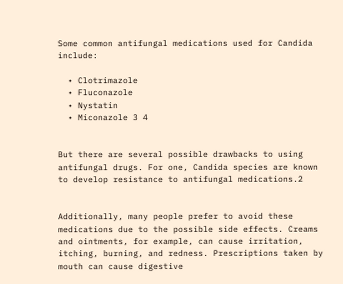Some common antifungal medications used for Candida include:

  • Clotrimazole
  • Fluconazole
  • Nystatin
  • Miconazole 3 4


But there are several possible drawbacks to using antifungal drugs. For one, Candida species are known to develop resistance to antifungal medications.2


Additionally, many people prefer to avoid these medications due to the possible side effects. Creams and ointments, for example, can cause irritation, itching, burning, and redness. Prescriptions taken by mouth can cause digestive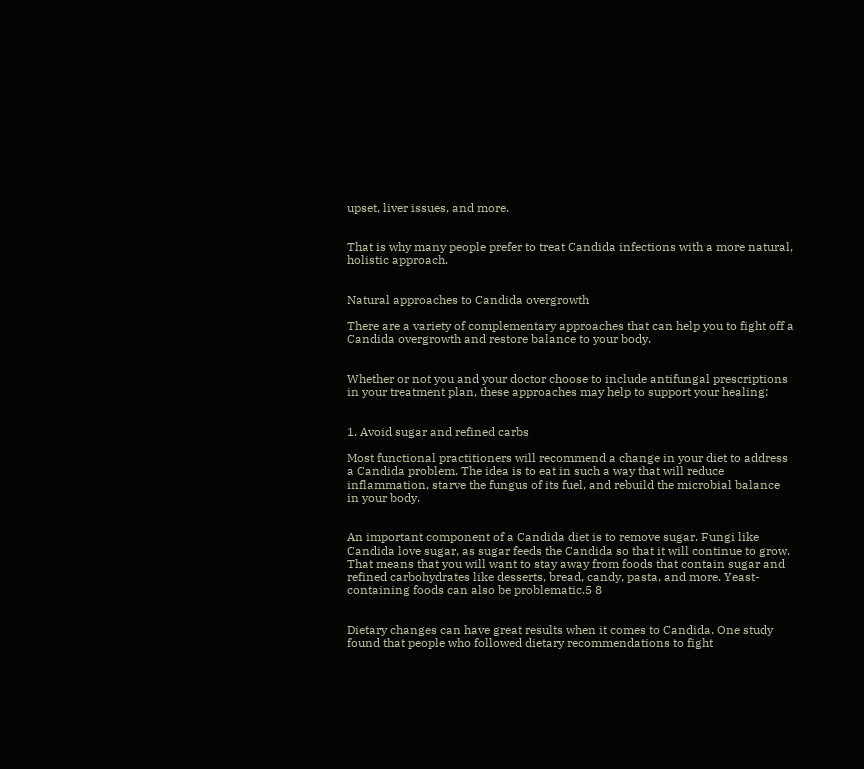upset, liver issues, and more.


That is why many people prefer to treat Candida infections with a more natural, holistic approach.


Natural approaches to Candida overgrowth

There are a variety of complementary approaches that can help you to fight off a Candida overgrowth and restore balance to your body.


Whether or not you and your doctor choose to include antifungal prescriptions in your treatment plan, these approaches may help to support your healing:


1. Avoid sugar and refined carbs

Most functional practitioners will recommend a change in your diet to address a Candida problem. The idea is to eat in such a way that will reduce inflammation, starve the fungus of its fuel, and rebuild the microbial balance in your body.


An important component of a Candida diet is to remove sugar. Fungi like Candida love sugar, as sugar feeds the Candida so that it will continue to grow. That means that you will want to stay away from foods that contain sugar and refined carbohydrates like desserts, bread, candy, pasta, and more. Yeast-containing foods can also be problematic.5 8


Dietary changes can have great results when it comes to Candida. One study found that people who followed dietary recommendations to fight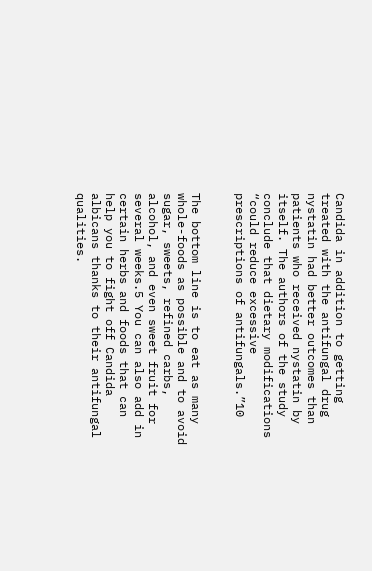Candida in addition to getting treated with the antifungal drug nystatin had better outcomes than patients who received nystatin by itself. The authors of the study conclude that dietary modifications “could reduce excessive prescriptions of antifungals.”10


The bottom line is to eat as many whole-foods as possible and to avoid sugar, sweets, refined carbs, alcohol, and even sweet fruit for several weeks.5 You can also add in certain herbs and foods that can help you to fight off Candida albicans thanks to their antifungal qualities.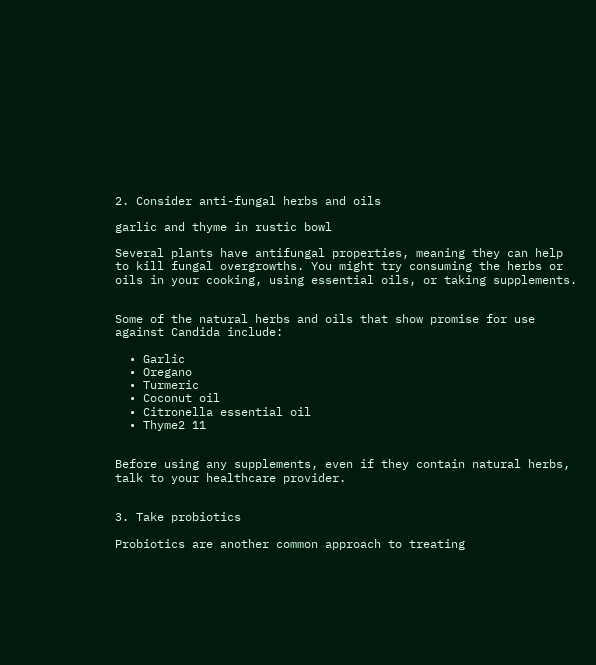2. Consider anti-fungal herbs and oils

garlic and thyme in rustic bowl

Several plants have antifungal properties, meaning they can help to kill fungal overgrowths. You might try consuming the herbs or oils in your cooking, using essential oils, or taking supplements.


Some of the natural herbs and oils that show promise for use against Candida include:

  • Garlic
  • Oregano
  • Turmeric
  • Coconut oil
  • Citronella essential oil
  • Thyme2 11


Before using any supplements, even if they contain natural herbs, talk to your healthcare provider.


3. Take probiotics

Probiotics are another common approach to treating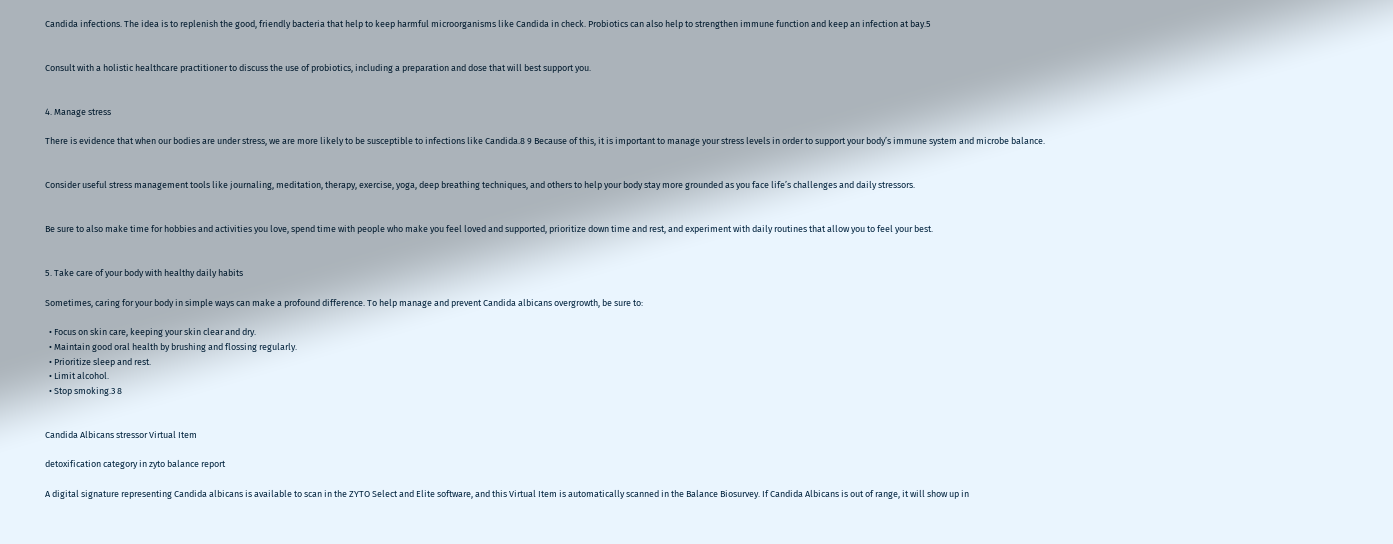Candida infections. The idea is to replenish the good, friendly bacteria that help to keep harmful microorganisms like Candida in check. Probiotics can also help to strengthen immune function and keep an infection at bay.5


Consult with a holistic healthcare practitioner to discuss the use of probiotics, including a preparation and dose that will best support you.


4. Manage stress

There is evidence that when our bodies are under stress, we are more likely to be susceptible to infections like Candida.8 9 Because of this, it is important to manage your stress levels in order to support your body’s immune system and microbe balance.


Consider useful stress management tools like journaling, meditation, therapy, exercise, yoga, deep breathing techniques, and others to help your body stay more grounded as you face life’s challenges and daily stressors.


Be sure to also make time for hobbies and activities you love, spend time with people who make you feel loved and supported, prioritize down time and rest, and experiment with daily routines that allow you to feel your best.


5. Take care of your body with healthy daily habits

Sometimes, caring for your body in simple ways can make a profound difference. To help manage and prevent Candida albicans overgrowth, be sure to:

  • Focus on skin care, keeping your skin clear and dry.
  • Maintain good oral health by brushing and flossing regularly.
  • Prioritize sleep and rest.
  • Limit alcohol.
  • Stop smoking.3 8


Candida Albicans stressor Virtual Item

detoxification category in zyto balance report

A digital signature representing Candida albicans is available to scan in the ZYTO Select and Elite software, and this Virtual Item is automatically scanned in the Balance Biosurvey. If Candida Albicans is out of range, it will show up in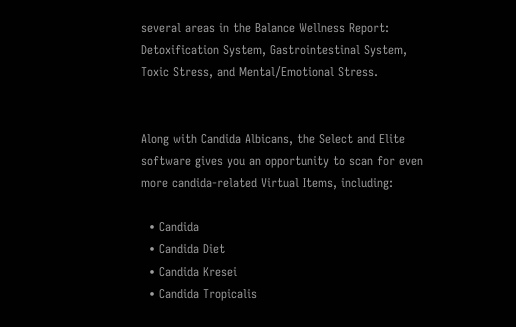several areas in the Balance Wellness Report: Detoxification System, Gastrointestinal System, Toxic Stress, and Mental/Emotional Stress.


Along with Candida Albicans, the Select and Elite software gives you an opportunity to scan for even more candida-related Virtual Items, including:

  • Candida
  • Candida Diet
  • Candida Kresei
  • Candida Tropicalis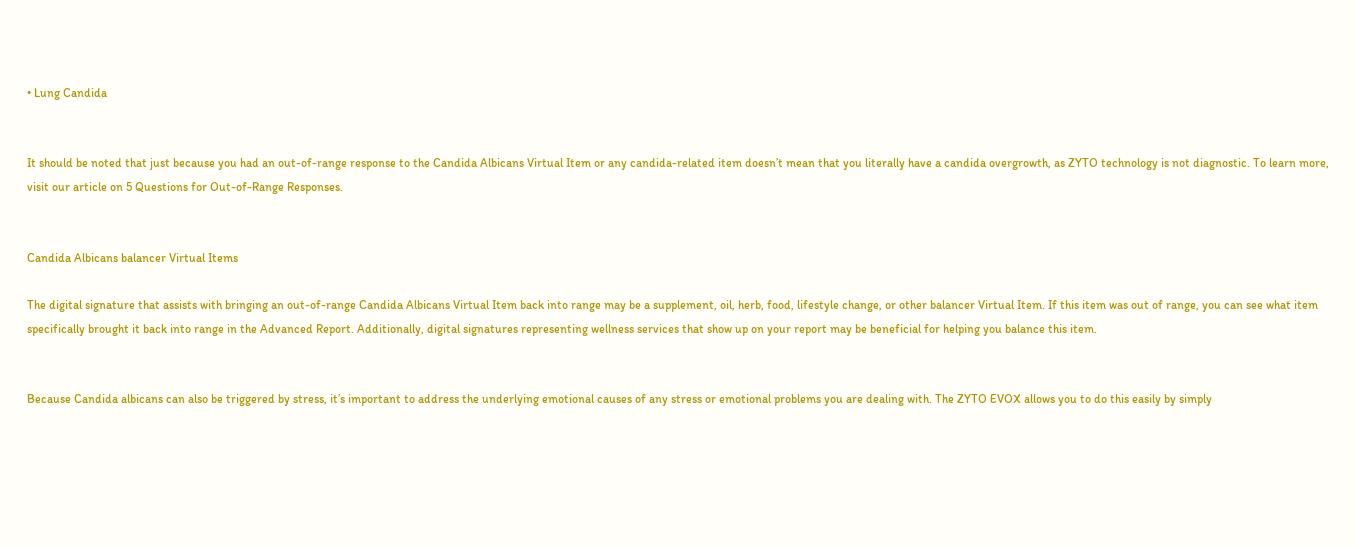• Lung Candida


It should be noted that just because you had an out-of-range response to the Candida Albicans Virtual Item or any candida-related item doesn’t mean that you literally have a candida overgrowth, as ZYTO technology is not diagnostic. To learn more, visit our article on 5 Questions for Out-of-Range Responses.


Candida Albicans balancer Virtual Items

The digital signature that assists with bringing an out-of-range Candida Albicans Virtual Item back into range may be a supplement, oil, herb, food, lifestyle change, or other balancer Virtual Item. If this item was out of range, you can see what item specifically brought it back into range in the Advanced Report. Additionally, digital signatures representing wellness services that show up on your report may be beneficial for helping you balance this item.


Because Candida albicans can also be triggered by stress, it’s important to address the underlying emotional causes of any stress or emotional problems you are dealing with. The ZYTO EVOX allows you to do this easily by simply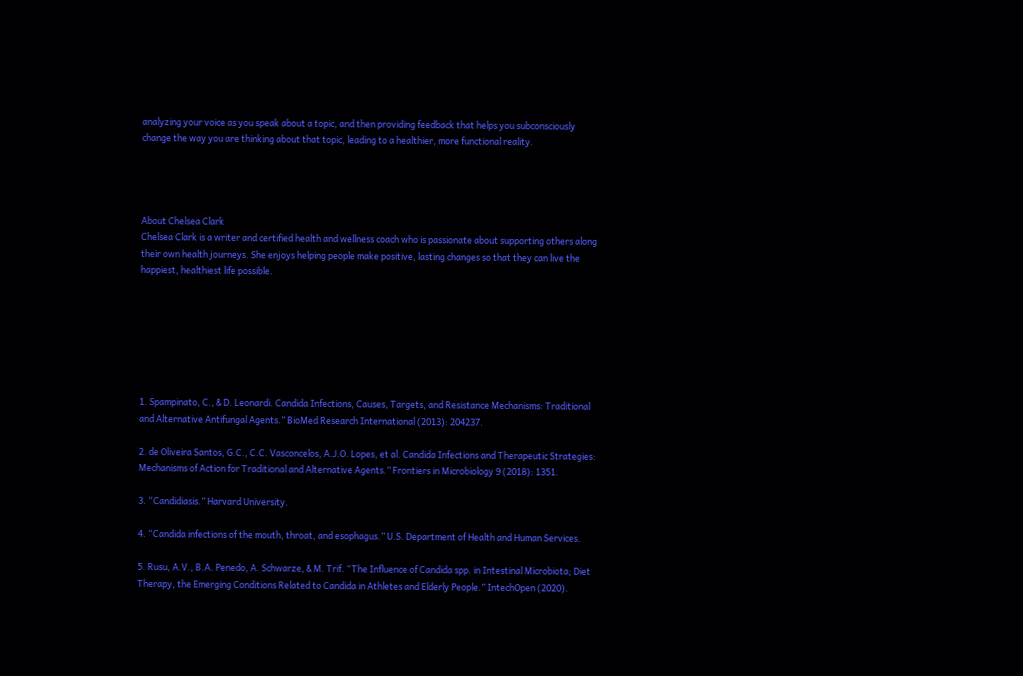analyzing your voice as you speak about a topic, and then providing feedback that helps you subconsciously change the way you are thinking about that topic, leading to a healthier, more functional reality.




About Chelsea Clark
Chelsea Clark is a writer and certified health and wellness coach who is passionate about supporting others along their own health journeys. She enjoys helping people make positive, lasting changes so that they can live the happiest, healthiest life possible.







1. Spampinato, C., & D. Leonardi. Candida Infections, Causes, Targets, and Resistance Mechanisms: Traditional and Alternative Antifungal Agents.” BioMed Research International (2013): 204237.

2. de Oliveira Santos, G.C., C.C. Vasconcelos, A.J.O. Lopes, et al. Candida Infections and Therapeutic Strategies: Mechanisms of Action for Traditional and Alternative Agents.” Frontiers in Microbiology 9 (2018): 1351.

3. “Candidiasis.” Harvard University.

4. “Candida infections of the mouth, throat, and esophagus.” U.S. Department of Health and Human Services.

5. Rusu, A.V., B.A. Penedo, A. Schwarze, & M. Trif. “The Influence of Candida spp. in Intestinal Microbiota; Diet Therapy, the Emerging Conditions Related to Candida in Athletes and Elderly People.” IntechOpen (2020).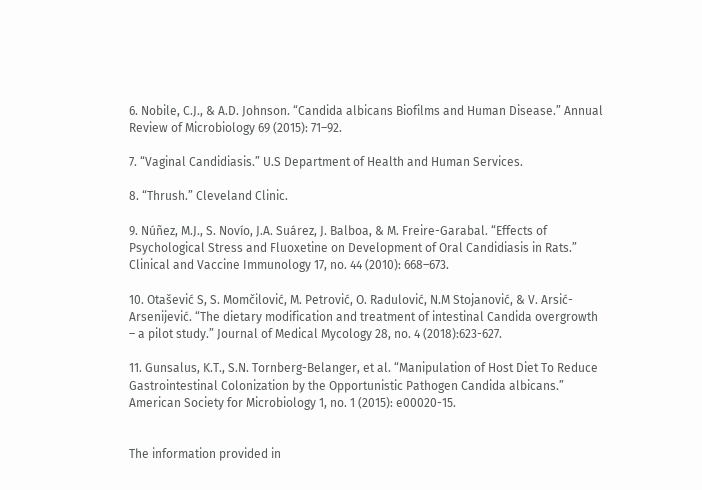6. Nobile, C.J., & A.D. Johnson. “Candida albicans Biofilms and Human Disease.” Annual Review of Microbiology 69 (2015): 71–92.

7. “Vaginal Candidiasis.” U.S Department of Health and Human Services.

8. “Thrush.” Cleveland Clinic.

9. Núñez, M.J., S. Novío, J.A. Suárez, J. Balboa, & M. Freire-Garabal. “Effects of Psychological Stress and Fluoxetine on Development of Oral Candidiasis in Rats.” Clinical and Vaccine Immunology 17, no. 44 (2010): 668–673.

10. Otašević S, S. Momčilović, M. Petrović, O. Radulović, N.M Stojanović, & V. Arsić-Arsenijević. “The dietary modification and treatment of intestinal Candida overgrowth – a pilot study.” Journal of Medical Mycology 28, no. 4 (2018):623-627.

11. Gunsalus, K.T., S.N. Tornberg-Belanger, et al. “Manipulation of Host Diet To Reduce Gastrointestinal Colonization by the Opportunistic Pathogen Candida albicans.” American Society for Microbiology 1, no. 1 (2015): e00020-15.


The information provided in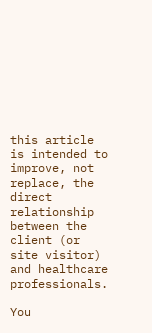this article is intended to improve, not replace, the direct relationship between the client (or site visitor) and healthcare professionals.

You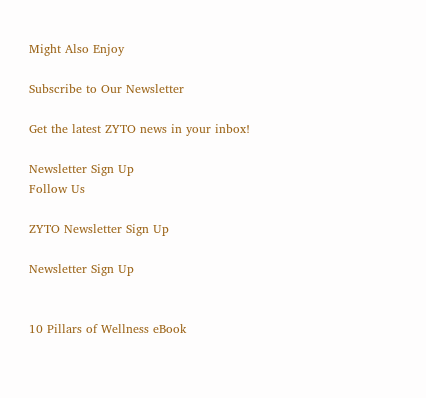Might Also Enjoy

Subscribe to Our Newsletter

Get the latest ZYTO news in your inbox!

Newsletter Sign Up
Follow Us

ZYTO Newsletter Sign Up

Newsletter Sign Up


10 Pillars of Wellness eBook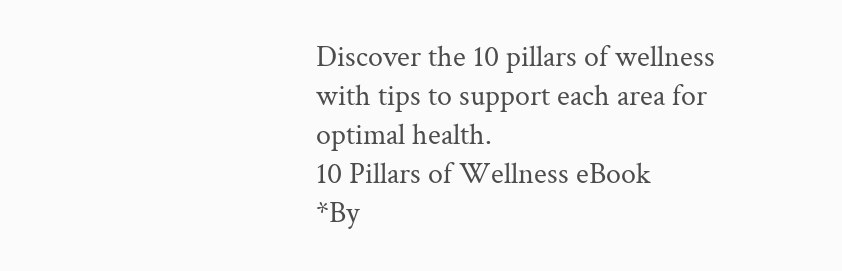Discover the 10 pillars of wellness with tips to support each area for optimal health.
10 Pillars of Wellness eBook
*By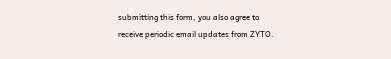submitting this form, you also agree to receive periodic email updates from ZYTO.